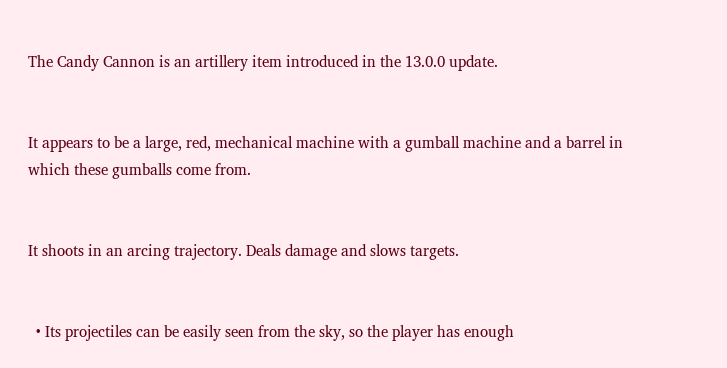The Candy Cannon is an artillery item introduced in the 13.0.0 update.


It appears to be a large, red, mechanical machine with a gumball machine and a barrel in which these gumballs come from.


It shoots in an arcing trajectory. Deals damage and slows targets.


  • Its projectiles can be easily seen from the sky, so the player has enough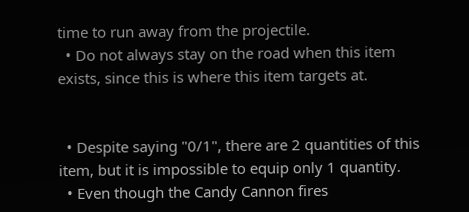time to run away from the projectile.
  • Do not always stay on the road when this item exists, since this is where this item targets at.


  • Despite saying "0/1", there are 2 quantities of this item, but it is impossible to equip only 1 quantity.
  • Even though the Candy Cannon fires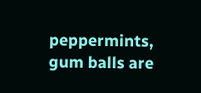peppermints, gum balls are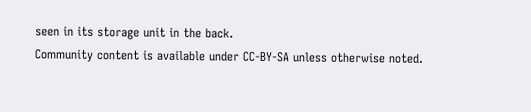seen in its storage unit in the back.
Community content is available under CC-BY-SA unless otherwise noted.